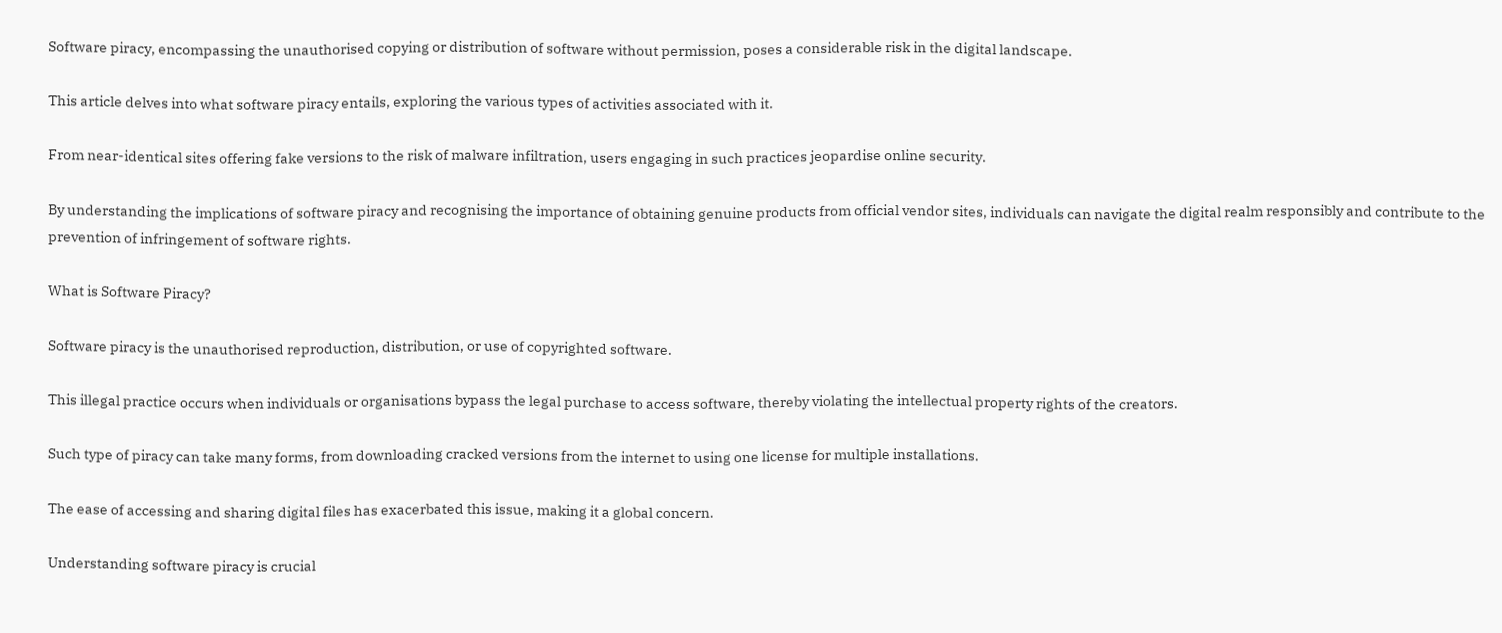Software piracy, encompassing the unauthorised copying or distribution of software without permission, poses a considerable risk in the digital landscape.

This article delves into what software piracy entails, exploring the various types of activities associated with it.

From near-identical sites offering fake versions to the risk of malware infiltration, users engaging in such practices jeopardise online security.

By understanding the implications of software piracy and recognising the importance of obtaining genuine products from official vendor sites, individuals can navigate the digital realm responsibly and contribute to the prevention of infringement of software rights.

What is Software Piracy?

Software piracy is the unauthorised reproduction, distribution, or use of copyrighted software.

This illegal practice occurs when individuals or organisations bypass the legal purchase to access software, thereby violating the intellectual property rights of the creators.

Such type of piracy can take many forms, from downloading cracked versions from the internet to using one license for multiple installations.

The ease of accessing and sharing digital files has exacerbated this issue, making it a global concern.

Understanding software piracy is crucial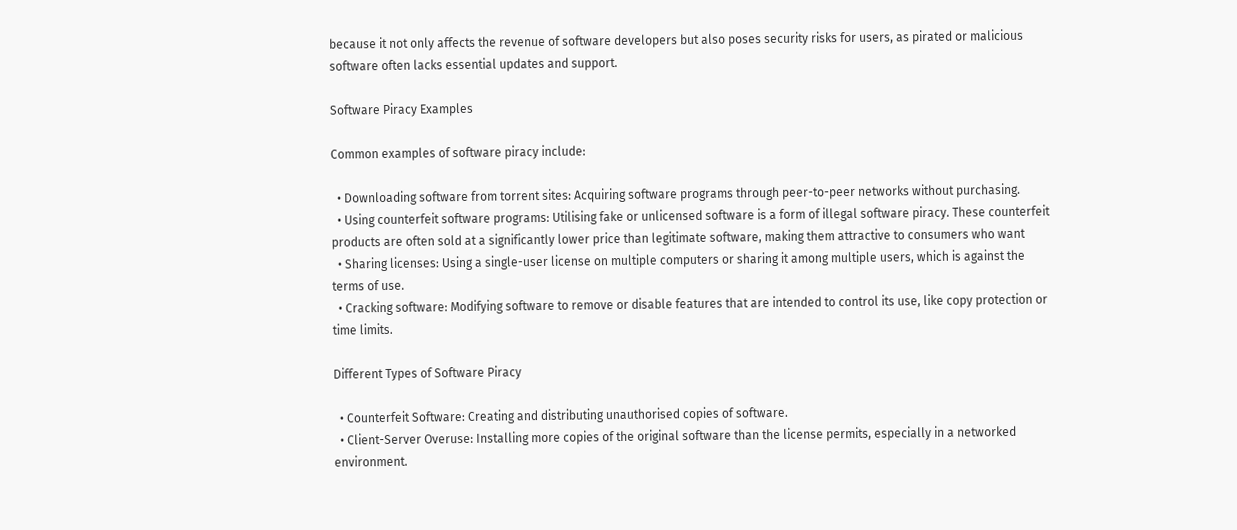because it not only affects the revenue of software developers but also poses security risks for users, as pirated or malicious software often lacks essential updates and support.

Software Piracy Examples

Common examples of software piracy include:

  • Downloading software from torrent sites: Acquiring software programs through peer-to-peer networks without purchasing.
  • Using counterfeit software programs: Utilising fake or unlicensed software is a form of illegal software piracy. These counterfeit products are often sold at a significantly lower price than legitimate software, making them attractive to consumers who want
  • Sharing licenses: Using a single-user license on multiple computers or sharing it among multiple users, which is against the terms of use.
  • Cracking software: Modifying software to remove or disable features that are intended to control its use, like copy protection or time limits.

Different Types of Software Piracy

  • Counterfeit Software: Creating and distributing unauthorised copies of software.
  • Client-Server Overuse: Installing more copies of the original software than the license permits, especially in a networked environment.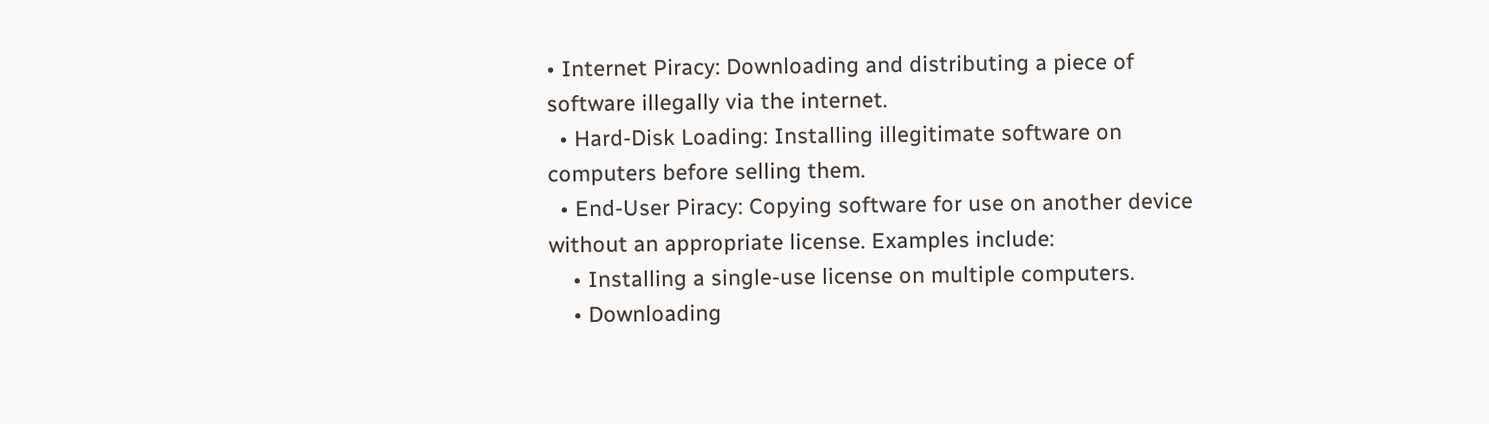• Internet Piracy: Downloading and distributing a piece of software illegally via the internet.
  • Hard-Disk Loading: Installing illegitimate software on computers before selling them.
  • End-User Piracy: Copying software for use on another device without an appropriate license. Examples include:
    • Installing a single-use license on multiple computers.
    • Downloading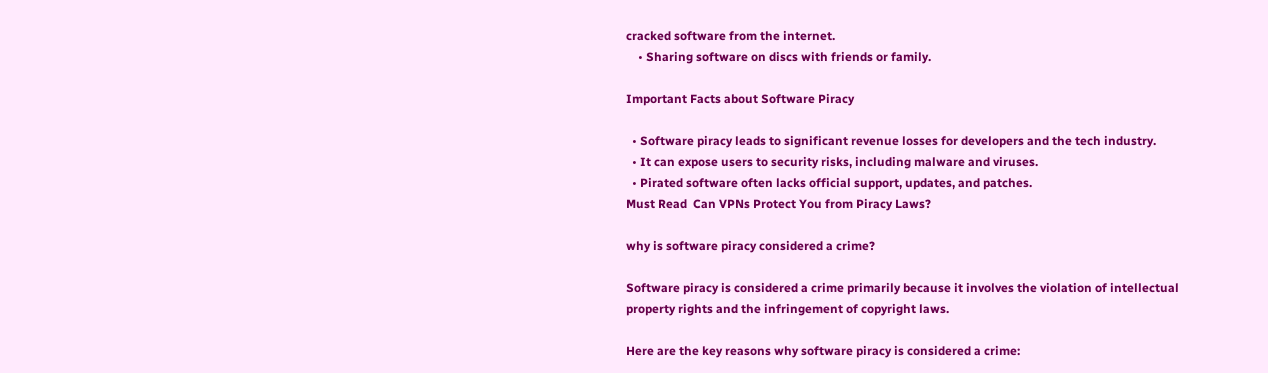cracked software from the internet.
    • Sharing software on discs with friends or family.

Important Facts about Software Piracy

  • Software piracy leads to significant revenue losses for developers and the tech industry.
  • It can expose users to security risks, including malware and viruses.
  • Pirated software often lacks official support, updates, and patches.
Must Read  Can VPNs Protect You from Piracy Laws?

why is software piracy considered a crime?

Software piracy is considered a crime primarily because it involves the violation of intellectual property rights and the infringement of copyright laws.

Here are the key reasons why software piracy is considered a crime: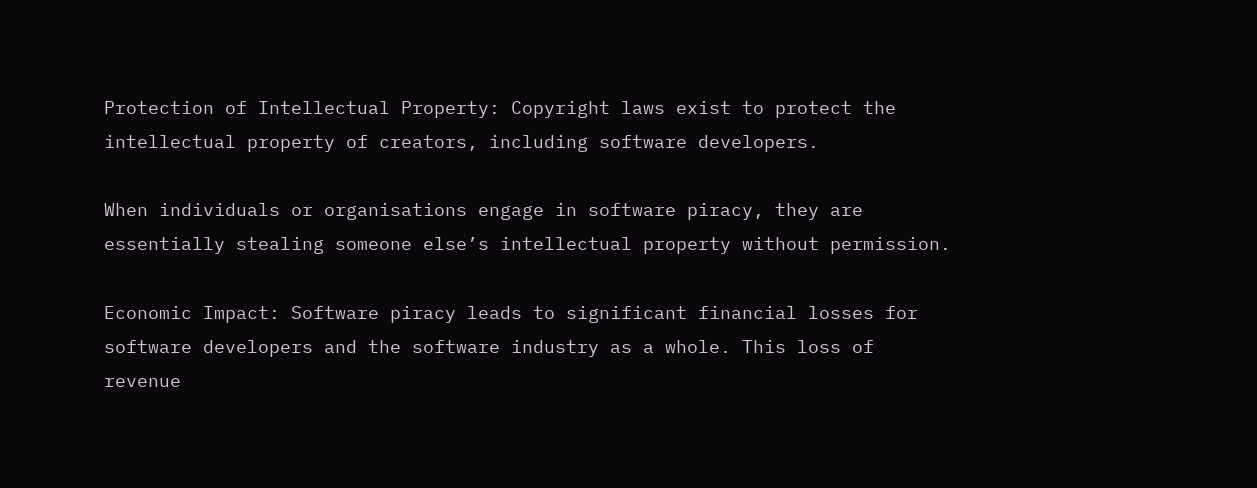Protection of Intellectual Property: Copyright laws exist to protect the intellectual property of creators, including software developers.

When individuals or organisations engage in software piracy, they are essentially stealing someone else’s intellectual property without permission.

Economic Impact: Software piracy leads to significant financial losses for software developers and the software industry as a whole. This loss of revenue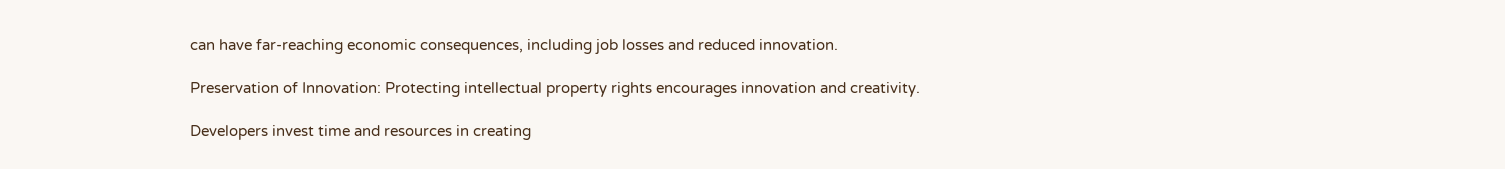can have far-reaching economic consequences, including job losses and reduced innovation.

Preservation of Innovation: Protecting intellectual property rights encourages innovation and creativity.

Developers invest time and resources in creating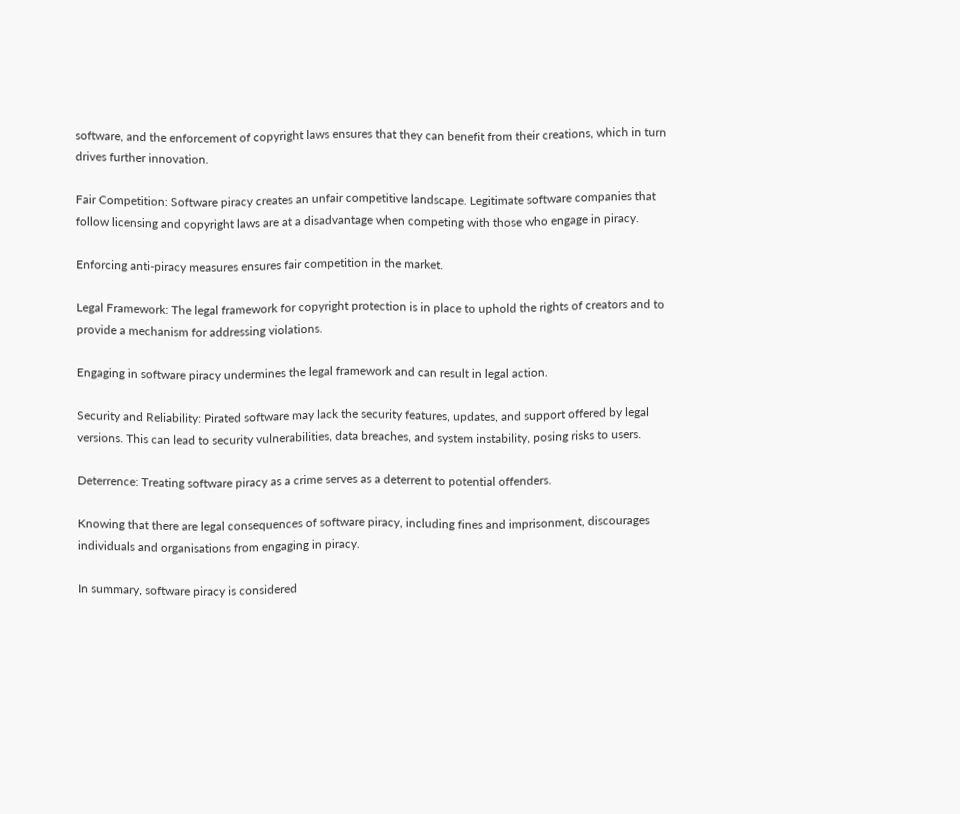software, and the enforcement of copyright laws ensures that they can benefit from their creations, which in turn drives further innovation.

Fair Competition: Software piracy creates an unfair competitive landscape. Legitimate software companies that follow licensing and copyright laws are at a disadvantage when competing with those who engage in piracy.

Enforcing anti-piracy measures ensures fair competition in the market.

Legal Framework: The legal framework for copyright protection is in place to uphold the rights of creators and to provide a mechanism for addressing violations.

Engaging in software piracy undermines the legal framework and can result in legal action.

Security and Reliability: Pirated software may lack the security features, updates, and support offered by legal versions. This can lead to security vulnerabilities, data breaches, and system instability, posing risks to users.

Deterrence: Treating software piracy as a crime serves as a deterrent to potential offenders.

Knowing that there are legal consequences of software piracy, including fines and imprisonment, discourages individuals and organisations from engaging in piracy.

In summary, software piracy is considered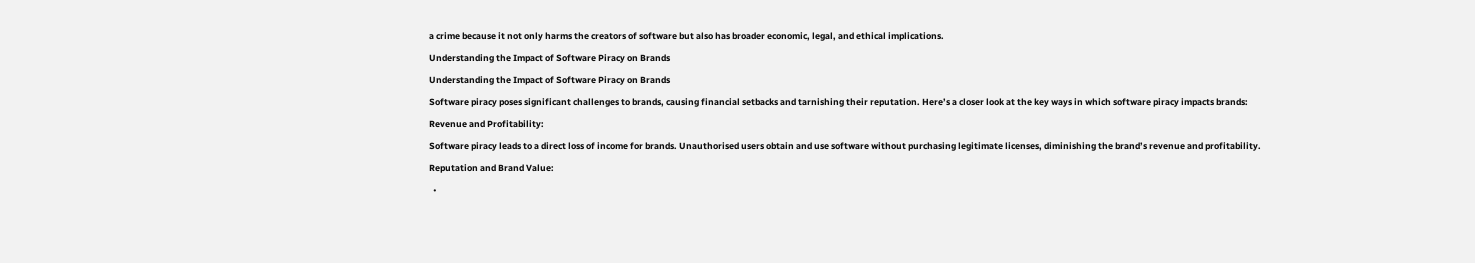a crime because it not only harms the creators of software but also has broader economic, legal, and ethical implications.

Understanding the Impact of Software Piracy on Brands

Understanding the Impact of Software Piracy on Brands

Software piracy poses significant challenges to brands, causing financial setbacks and tarnishing their reputation. Here’s a closer look at the key ways in which software piracy impacts brands:

Revenue and Profitability:

Software piracy leads to a direct loss of income for brands. Unauthorised users obtain and use software without purchasing legitimate licenses, diminishing the brand’s revenue and profitability.

Reputation and Brand Value:

  •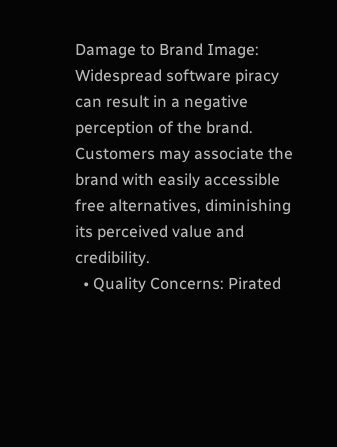Damage to Brand Image: Widespread software piracy can result in a negative perception of the brand. Customers may associate the brand with easily accessible free alternatives, diminishing its perceived value and credibility.
  • Quality Concerns: Pirated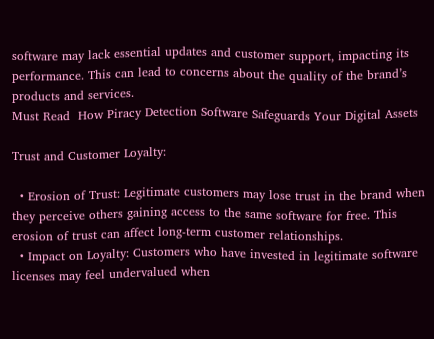software may lack essential updates and customer support, impacting its performance. This can lead to concerns about the quality of the brand’s products and services.
Must Read  How Piracy Detection Software Safeguards Your Digital Assets

Trust and Customer Loyalty:

  • Erosion of Trust: Legitimate customers may lose trust in the brand when they perceive others gaining access to the same software for free. This erosion of trust can affect long-term customer relationships.
  • Impact on Loyalty: Customers who have invested in legitimate software licenses may feel undervalued when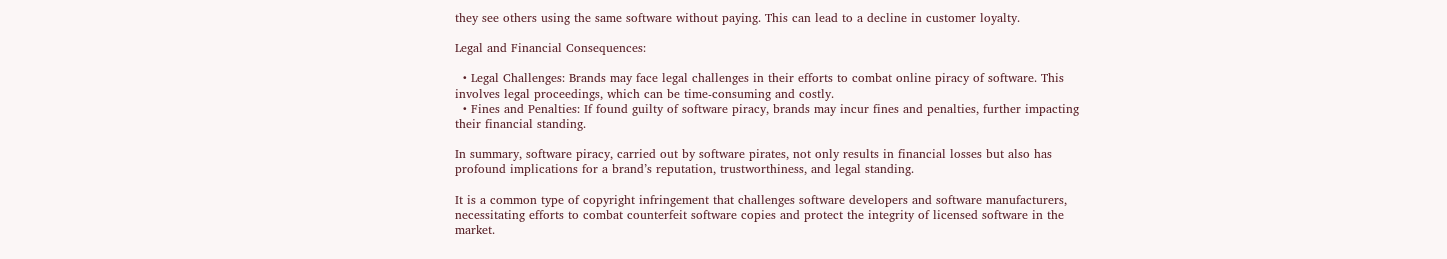they see others using the same software without paying. This can lead to a decline in customer loyalty.

Legal and Financial Consequences:

  • Legal Challenges: Brands may face legal challenges in their efforts to combat online piracy of software. This involves legal proceedings, which can be time-consuming and costly.
  • Fines and Penalties: If found guilty of software piracy, brands may incur fines and penalties, further impacting their financial standing.

In summary, software piracy, carried out by software pirates, not only results in financial losses but also has profound implications for a brand’s reputation, trustworthiness, and legal standing.

It is a common type of copyright infringement that challenges software developers and software manufacturers, necessitating efforts to combat counterfeit software copies and protect the integrity of licensed software in the market.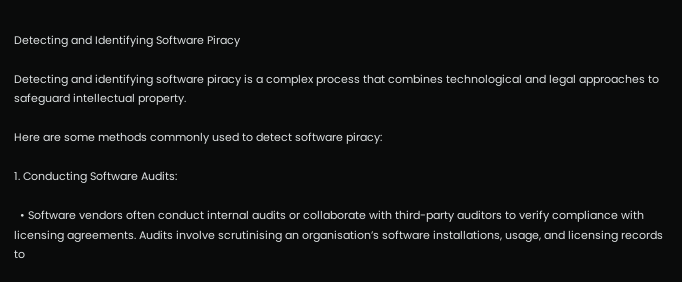Detecting and Identifying Software Piracy

Detecting and identifying software piracy is a complex process that combines technological and legal approaches to safeguard intellectual property.

Here are some methods commonly used to detect software piracy:

1. Conducting Software Audits:

  • Software vendors often conduct internal audits or collaborate with third-party auditors to verify compliance with licensing agreements. Audits involve scrutinising an organisation’s software installations, usage, and licensing records to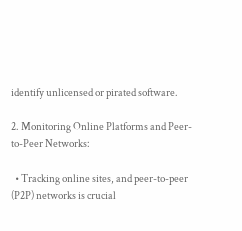identify unlicensed or pirated software.

2. Monitoring Online Platforms and Peer-to-Peer Networks:

  • Tracking online sites, and peer-to-peer (P2P) networks is crucial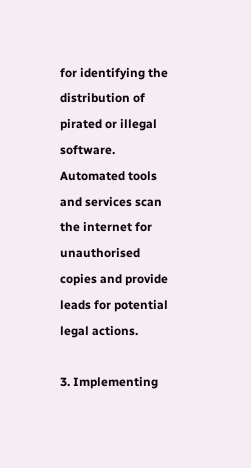for identifying the distribution of pirated or illegal software. Automated tools and services scan the internet for unauthorised copies and provide leads for potential legal actions.

3. Implementing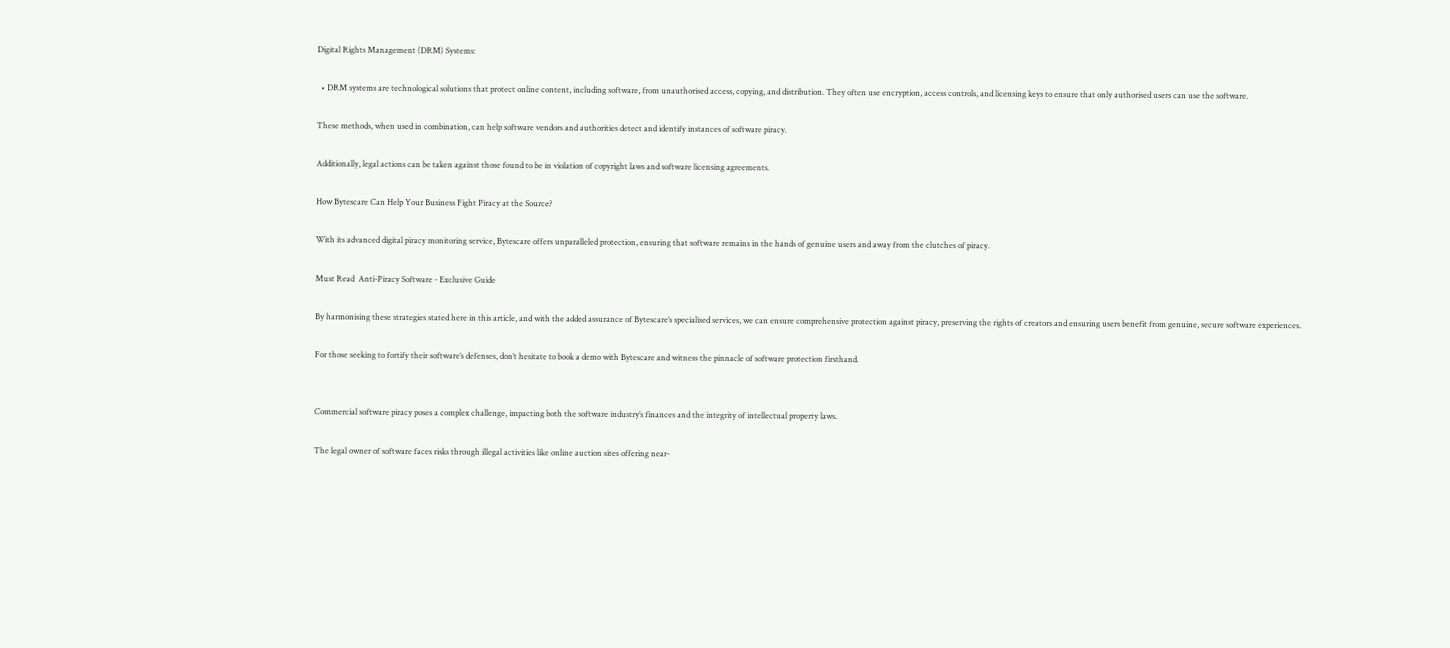Digital Rights Management (DRM) Systems:

  • DRM systems are technological solutions that protect online content, including software, from unauthorised access, copying, and distribution. They often use encryption, access controls, and licensing keys to ensure that only authorised users can use the software.

These methods, when used in combination, can help software vendors and authorities detect and identify instances of software piracy.

Additionally, legal actions can be taken against those found to be in violation of copyright laws and software licensing agreements.

How Bytescare Can Help Your Business Fight Piracy at the Source?

With its advanced digital piracy monitoring service, Bytescare offers unparalleled protection, ensuring that software remains in the hands of genuine users and away from the clutches of piracy.

Must Read  Anti-Piracy Software - Exclusive Guide

By harmonising these strategies stated here in this article, and with the added assurance of Bytescare’s specialised services, we can ensure comprehensive protection against piracy, preserving the rights of creators and ensuring users benefit from genuine, secure software experiences.

For those seeking to fortify their software’s defenses, don’t hesitate to book a demo with Bytescare and witness the pinnacle of software protection firsthand.


Commercial software piracy poses a complex challenge, impacting both the software industry’s finances and the integrity of intellectual property laws.

The legal owner of software faces risks through illegal activities like online auction sites offering near-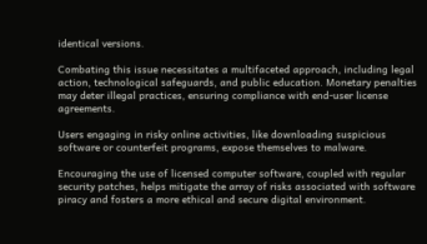identical versions.

Combating this issue necessitates a multifaceted approach, including legal action, technological safeguards, and public education. Monetary penalties may deter illegal practices, ensuring compliance with end-user license agreements.

Users engaging in risky online activities, like downloading suspicious software or counterfeit programs, expose themselves to malware.

Encouraging the use of licensed computer software, coupled with regular security patches, helps mitigate the array of risks associated with software piracy and fosters a more ethical and secure digital environment.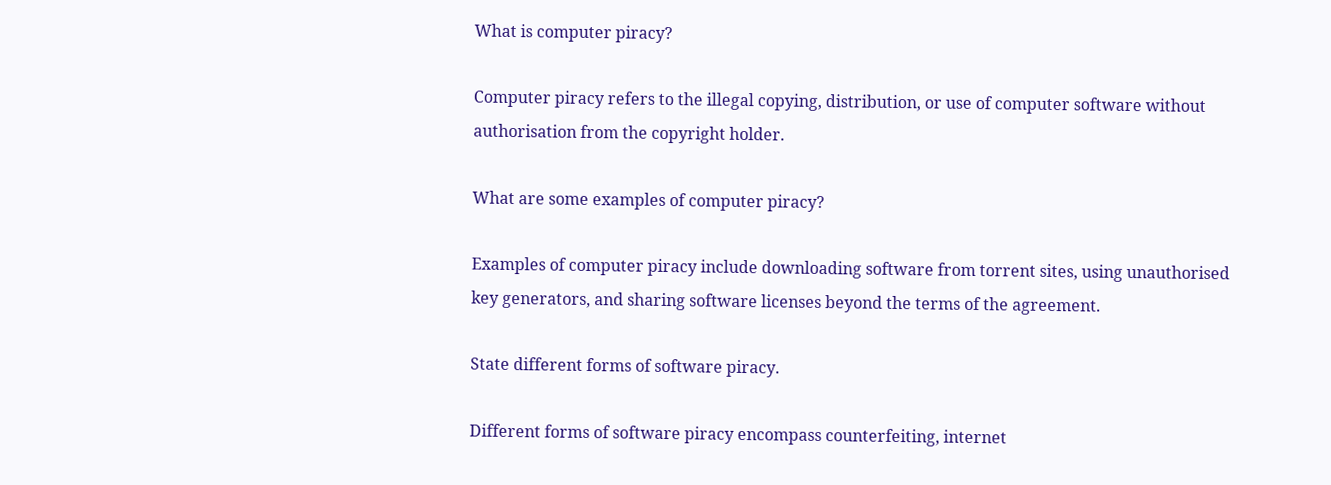What is computer piracy?

Computer piracy refers to the illegal copying, distribution, or use of computer software without authorisation from the copyright holder.

What are some examples of computer piracy?

Examples of computer piracy include downloading software from torrent sites, using unauthorised key generators, and sharing software licenses beyond the terms of the agreement.

State different forms of software piracy.

Different forms of software piracy encompass counterfeiting, internet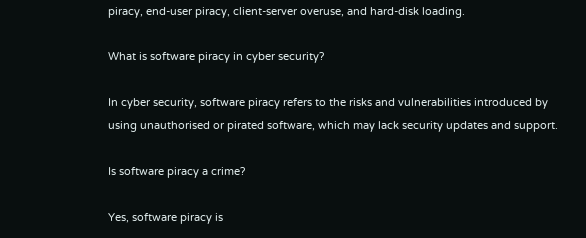piracy, end-user piracy, client-server overuse, and hard-disk loading.

What is software piracy in cyber security?

In cyber security, software piracy refers to the risks and vulnerabilities introduced by using unauthorised or pirated software, which may lack security updates and support.

Is software piracy a crime?

Yes, software piracy is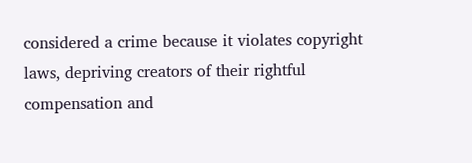considered a crime because it violates copyright laws, depriving creators of their rightful compensation and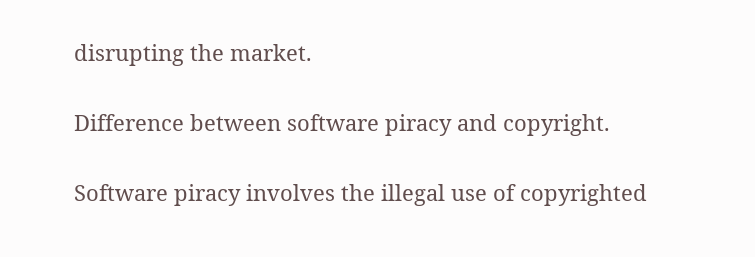disrupting the market.

Difference between software piracy and copyright.

Software piracy involves the illegal use of copyrighted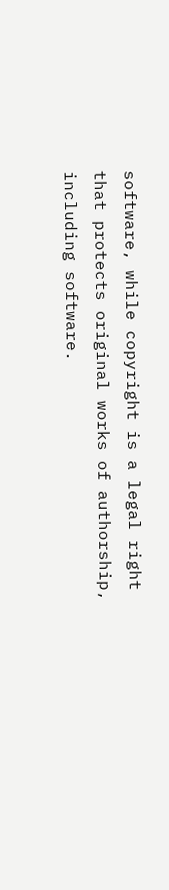software, while copyright is a legal right that protects original works of authorship, including software.